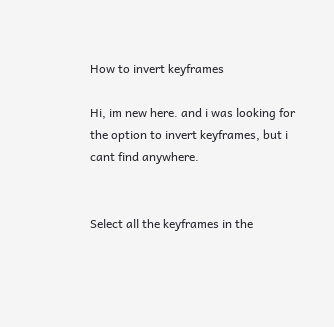How to invert keyframes

Hi, im new here. and i was looking for the option to invert keyframes, but i cant find anywhere.


Select all the keyframes in the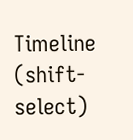Timeline (shift-select)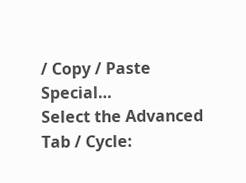/ Copy / Paste Special…
Select the Advanced Tab / Cycle: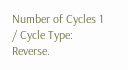Number of Cycles 1 / Cycle Type: Reverse.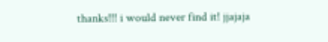thanks!!! i would never find it! jjajaja